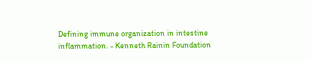Defining immune organization in intestine inflammation. - Kenneth Rainin Foundation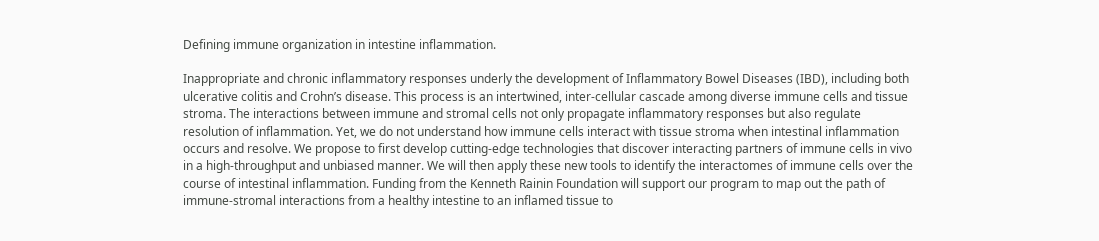Defining immune organization in intestine inflammation.

Inappropriate and chronic inflammatory responses underly the development of Inflammatory Bowel Diseases (IBD), including both ulcerative colitis and Crohn’s disease. This process is an intertwined, inter-cellular cascade among diverse immune cells and tissue stroma. The interactions between immune and stromal cells not only propagate inflammatory responses but also regulate resolution of inflammation. Yet, we do not understand how immune cells interact with tissue stroma when intestinal inflammation occurs and resolve. We propose to first develop cutting-edge technologies that discover interacting partners of immune cells in vivo in a high-throughput and unbiased manner. We will then apply these new tools to identify the interactomes of immune cells over the course of intestinal inflammation. Funding from the Kenneth Rainin Foundation will support our program to map out the path of immune-stromal interactions from a healthy intestine to an inflamed tissue to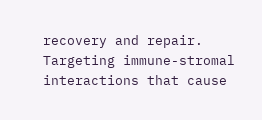recovery and repair. Targeting immune-stromal interactions that cause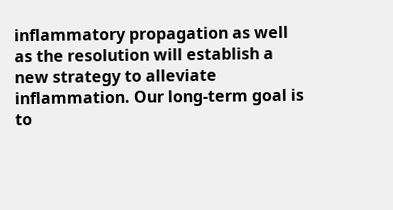inflammatory propagation as well as the resolution will establish a new strategy to alleviate inflammation. Our long-term goal is to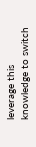leverage this knowledge to switch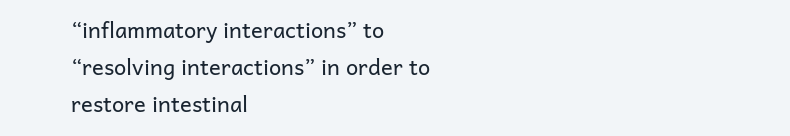“inflammatory interactions” to “resolving interactions” in order to restore intestinal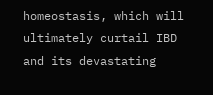homeostasis, which will ultimately curtail IBD and its devastating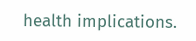health implications.